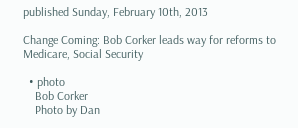published Sunday, February 10th, 2013

Change Coming: Bob Corker leads way for reforms to Medicare, Social Security

  • photo
    Bob Corker
    Photo by Dan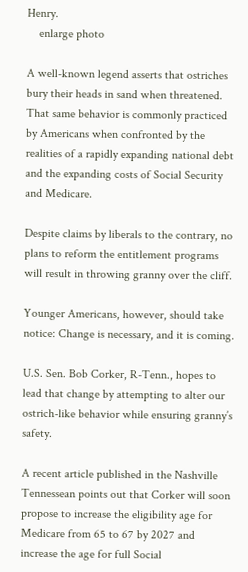Henry.
    enlarge photo

A well-known legend asserts that ostriches bury their heads in sand when threatened. That same behavior is commonly practiced by Americans when confronted by the realities of a rapidly expanding national debt and the expanding costs of Social Security and Medicare.

Despite claims by liberals to the contrary, no plans to reform the entitlement programs will result in throwing granny over the cliff.

Younger Americans, however, should take notice: Change is necessary, and it is coming.

U.S. Sen. Bob Corker, R-Tenn., hopes to lead that change by attempting to alter our ostrich-like behavior while ensuring granny’s safety.

A recent article published in the Nashville Tennessean points out that Corker will soon propose to increase the eligibility age for Medicare from 65 to 67 by 2027 and increase the age for full Social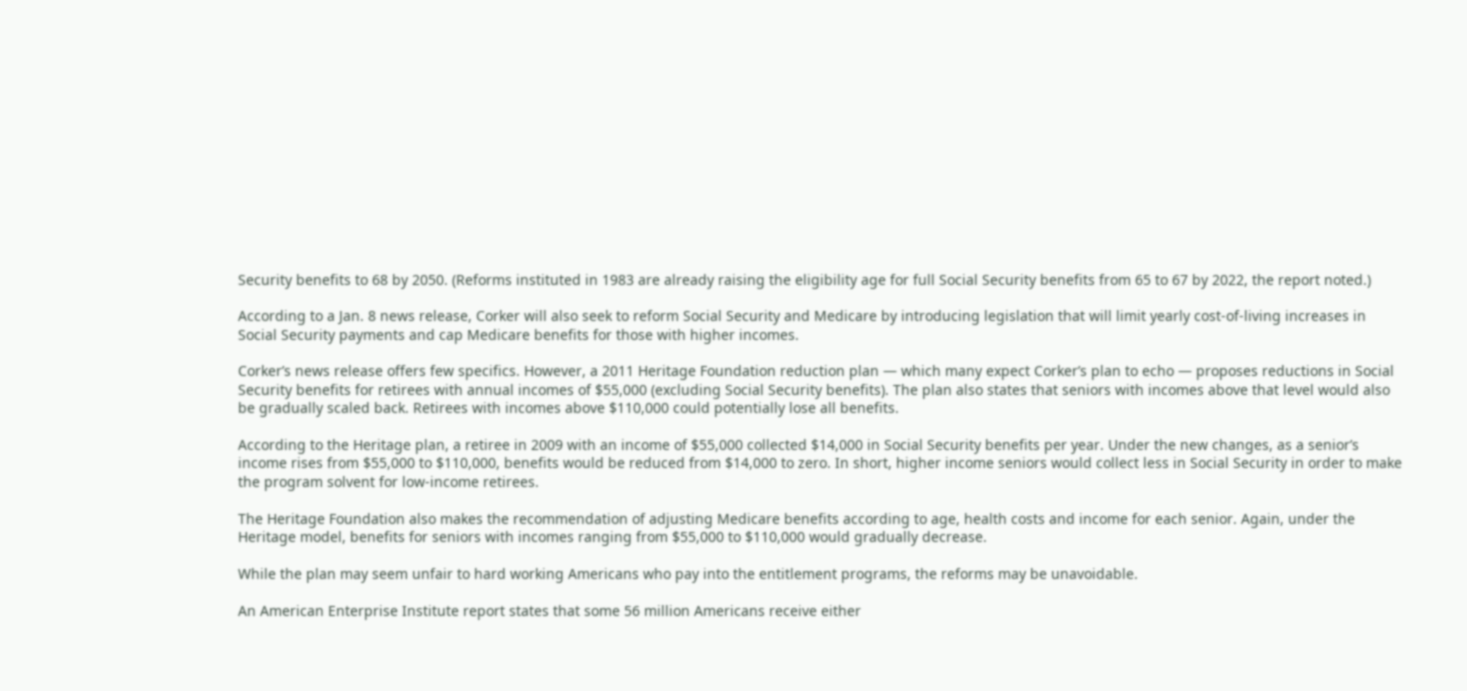Security benefits to 68 by 2050. (Reforms instituted in 1983 are already raising the eligibility age for full Social Security benefits from 65 to 67 by 2022, the report noted.)

According to a Jan. 8 news release, Corker will also seek to reform Social Security and Medicare by introducing legislation that will limit yearly cost-of-living increases in Social Security payments and cap Medicare benefits for those with higher incomes.

Corker’s news release offers few specifics. However, a 2011 Heritage Foundation reduction plan — which many expect Corker’s plan to echo — proposes reductions in Social Security benefits for retirees with annual incomes of $55,000 (excluding Social Security benefits). The plan also states that seniors with incomes above that level would also be gradually scaled back. Retirees with incomes above $110,000 could potentially lose all benefits.

According to the Heritage plan, a retiree in 2009 with an income of $55,000 collected $14,000 in Social Security benefits per year. Under the new changes, as a senior’s income rises from $55,000 to $110,000, benefits would be reduced from $14,000 to zero. In short, higher income seniors would collect less in Social Security in order to make the program solvent for low-income retirees.

The Heritage Foundation also makes the recommendation of adjusting Medicare benefits according to age, health costs and income for each senior. Again, under the Heritage model, benefits for seniors with incomes ranging from $55,000 to $110,000 would gradually decrease.

While the plan may seem unfair to hard working Americans who pay into the entitlement programs, the reforms may be unavoidable.

An American Enterprise Institute report states that some 56 million Americans receive either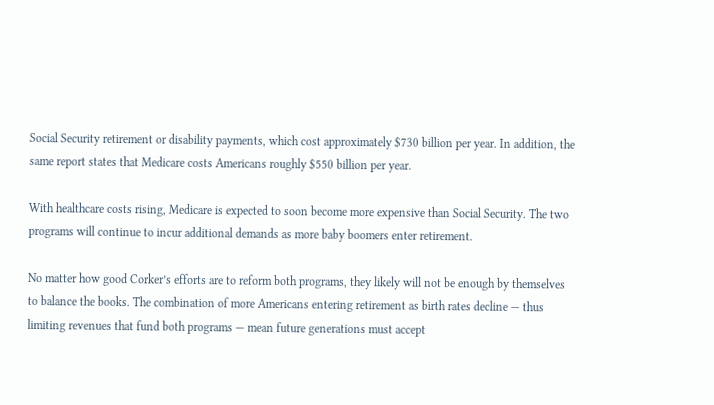Social Security retirement or disability payments, which cost approximately $730 billion per year. In addition, the same report states that Medicare costs Americans roughly $550 billion per year.

With healthcare costs rising, Medicare is expected to soon become more expensive than Social Security. The two programs will continue to incur additional demands as more baby boomers enter retirement.

No matter how good Corker’s efforts are to reform both programs, they likely will not be enough by themselves to balance the books. The combination of more Americans entering retirement as birth rates decline — thus limiting revenues that fund both programs — mean future generations must accept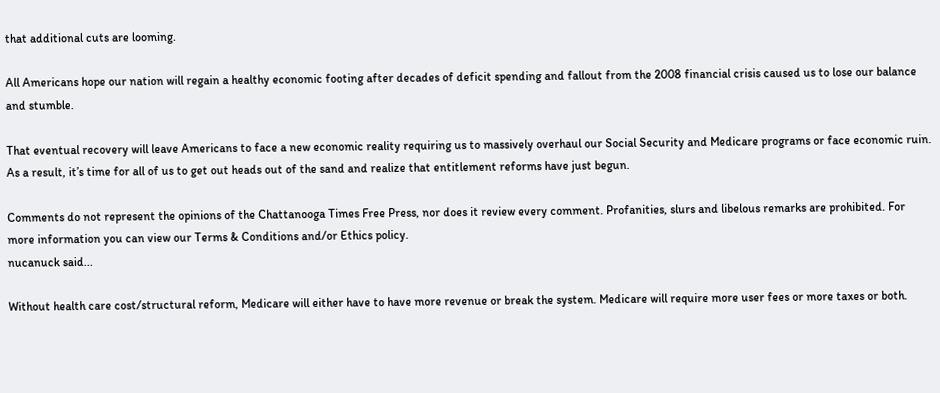that additional cuts are looming.

All Americans hope our nation will regain a healthy economic footing after decades of deficit spending and fallout from the 2008 financial crisis caused us to lose our balance and stumble.

That eventual recovery will leave Americans to face a new economic reality requiring us to massively overhaul our Social Security and Medicare programs or face economic ruin. As a result, it’s time for all of us to get out heads out of the sand and realize that entitlement reforms have just begun.

Comments do not represent the opinions of the Chattanooga Times Free Press, nor does it review every comment. Profanities, slurs and libelous remarks are prohibited. For more information you can view our Terms & Conditions and/or Ethics policy.
nucanuck said...

Without health care cost/structural reform, Medicare will either have to have more revenue or break the system. Medicare will require more user fees or more taxes or both.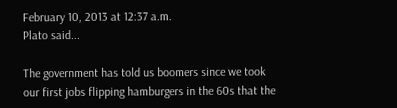February 10, 2013 at 12:37 a.m.
Plato said...

The government has told us boomers since we took our first jobs flipping hamburgers in the 60s that the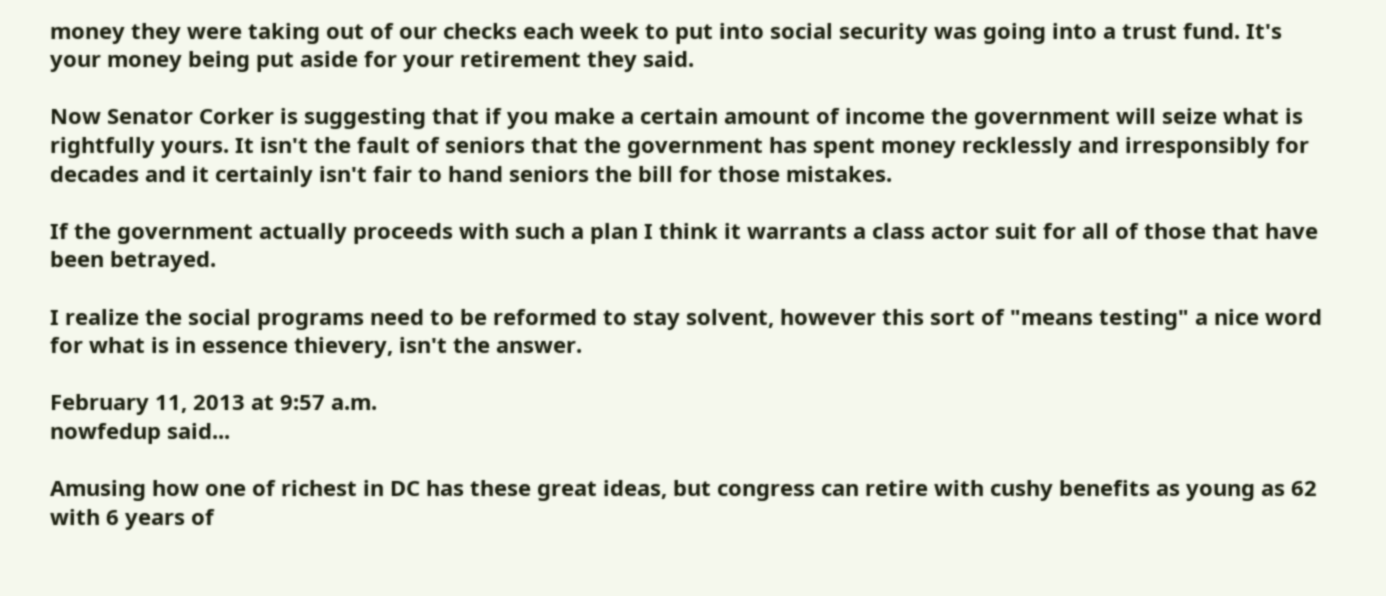money they were taking out of our checks each week to put into social security was going into a trust fund. It's your money being put aside for your retirement they said.

Now Senator Corker is suggesting that if you make a certain amount of income the government will seize what is rightfully yours. It isn't the fault of seniors that the government has spent money recklessly and irresponsibly for decades and it certainly isn't fair to hand seniors the bill for those mistakes.

If the government actually proceeds with such a plan I think it warrants a class actor suit for all of those that have been betrayed.

I realize the social programs need to be reformed to stay solvent, however this sort of "means testing" a nice word for what is in essence thievery, isn't the answer.

February 11, 2013 at 9:57 a.m.
nowfedup said...

Amusing how one of richest in DC has these great ideas, but congress can retire with cushy benefits as young as 62 with 6 years of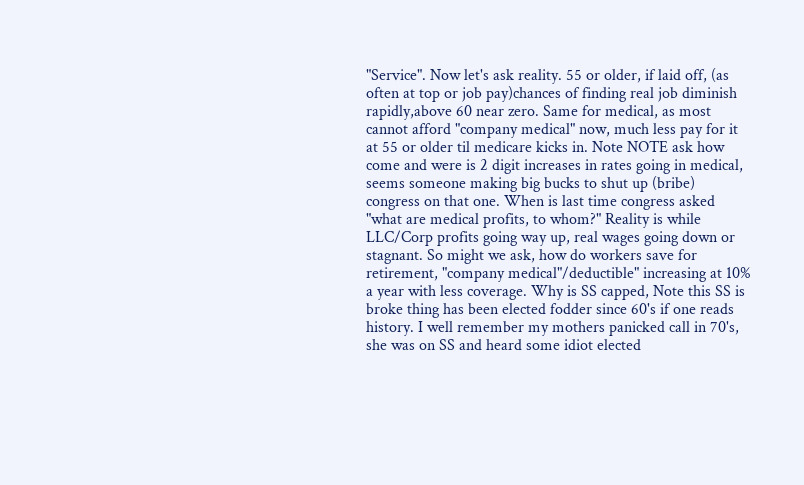"Service". Now let's ask reality. 55 or older, if laid off, (as often at top or job pay)chances of finding real job diminish rapidly,above 60 near zero. Same for medical, as most cannot afford "company medical" now, much less pay for it at 55 or older til medicare kicks in. Note NOTE ask how come and were is 2 digit increases in rates going in medical, seems someone making big bucks to shut up (bribe) congress on that one. When is last time congress asked "what are medical profits, to whom?" Reality is while LLC/Corp profits going way up, real wages going down or stagnant. So might we ask, how do workers save for retirement, "company medical"/deductible" increasing at 10% a year with less coverage. Why is SS capped, Note this SS is broke thing has been elected fodder since 60's if one reads history. I well remember my mothers panicked call in 70's, she was on SS and heard some idiot elected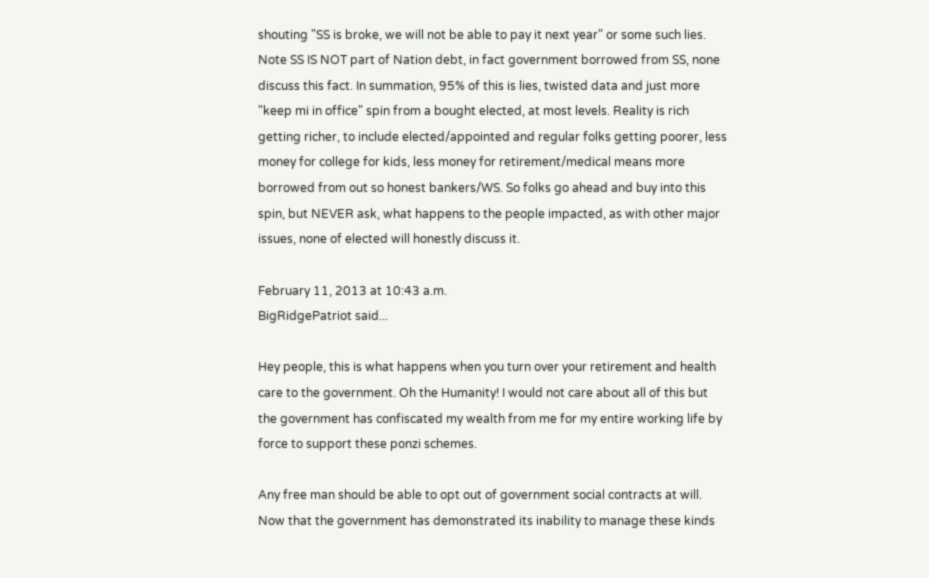shouting "SS is broke, we will not be able to pay it next year" or some such lies. Note SS IS NOT part of Nation debt, in fact government borrowed from SS, none discuss this fact. In summation, 95% of this is lies, twisted data and just more "keep mi in office" spin from a bought elected, at most levels. Reality is rich getting richer, to include elected/appointed and regular folks getting poorer, less money for college for kids, less money for retirement/medical means more borrowed from out so honest bankers/WS. So folks go ahead and buy into this spin, but NEVER ask, what happens to the people impacted, as with other major issues, none of elected will honestly discuss it.

February 11, 2013 at 10:43 a.m.
BigRidgePatriot said...

Hey people, this is what happens when you turn over your retirement and health care to the government. Oh the Humanity! I would not care about all of this but the government has confiscated my wealth from me for my entire working life by force to support these ponzi schemes.

Any free man should be able to opt out of government social contracts at will. Now that the government has demonstrated its inability to manage these kinds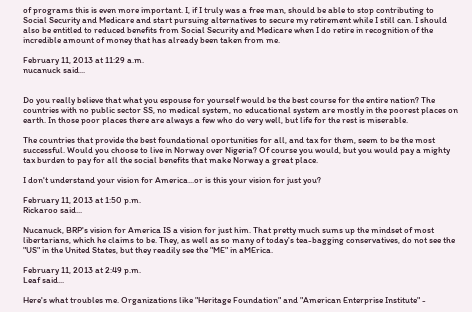of programs this is even more important. I, if I truly was a free man, should be able to stop contributing to Social Security and Medicare and start pursuing alternatives to secure my retirement while I still can. I should also be entitled to reduced benefits from Social Security and Medicare when I do retire in recognition of the incredible amount of money that has already been taken from me.

February 11, 2013 at 11:29 a.m.
nucanuck said...


Do you really believe that what you espouse for yourself would be the best course for the entire nation? The countries with no public sector SS, no medical system, no educational system are mostly in the poorest places on earth. In those poor places there are always a few who do very well, but life for the rest is miserable.

The countries that provide the best foundational oportunities for all, and tax for them, seem to be the most successful. Would you choose to live in Norway over Nigeria? Of course you would, but you would pay a mighty tax burden to pay for all the social benefits that make Norway a great place.

I don't understand your vision for America...or is this your vision for just you?

February 11, 2013 at 1:50 p.m.
Rickaroo said...

Nucanuck, BRP's vision for America IS a vision for just him. That pretty much sums up the mindset of most libertarians, which he claims to be. They, as well as so many of today's tea-bagging conservatives, do not see the "US" in the United States, but they readily see the "ME" in aMErica.

February 11, 2013 at 2:49 p.m.
Leaf said...

Here's what troubles me. Organizations like "Heritage Foundation" and "American Enterprise Institute" -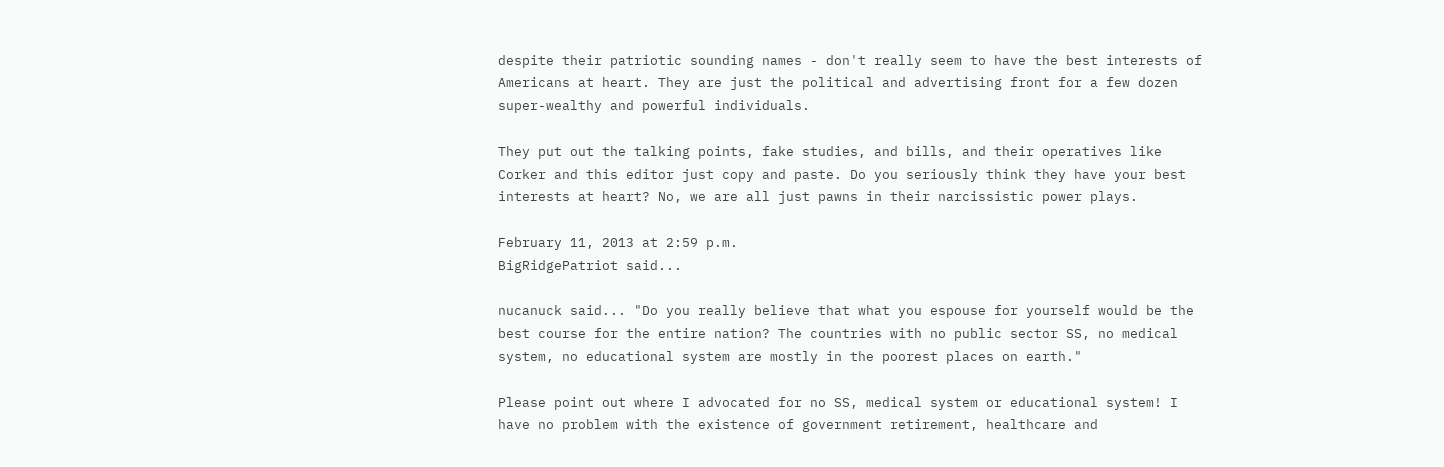despite their patriotic sounding names - don't really seem to have the best interests of Americans at heart. They are just the political and advertising front for a few dozen super-wealthy and powerful individuals.

They put out the talking points, fake studies, and bills, and their operatives like Corker and this editor just copy and paste. Do you seriously think they have your best interests at heart? No, we are all just pawns in their narcissistic power plays.

February 11, 2013 at 2:59 p.m.
BigRidgePatriot said...

nucanuck said... "Do you really believe that what you espouse for yourself would be the best course for the entire nation? The countries with no public sector SS, no medical system, no educational system are mostly in the poorest places on earth."

Please point out where I advocated for no SS, medical system or educational system! I have no problem with the existence of government retirement, healthcare and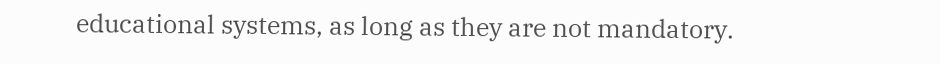educational systems, as long as they are not mandatory.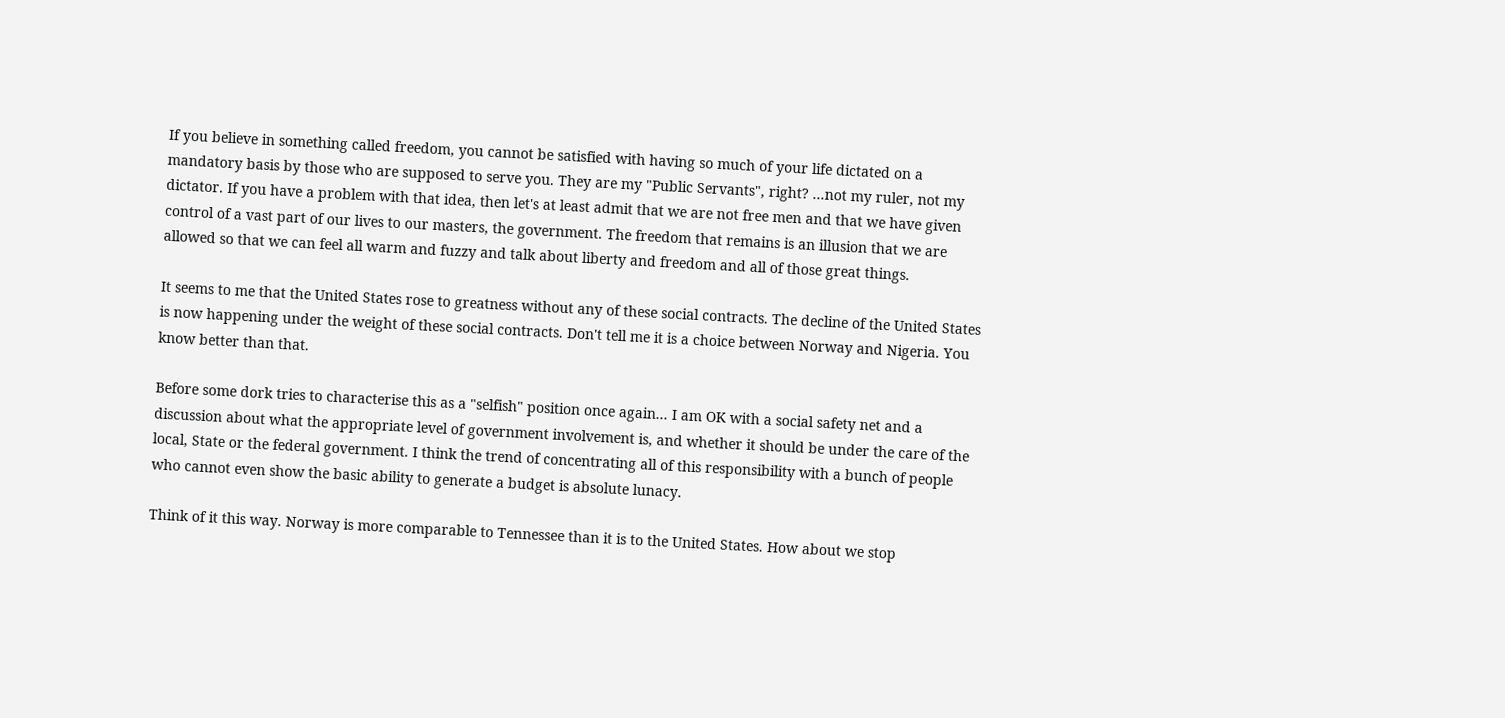If you believe in something called freedom, you cannot be satisfied with having so much of your life dictated on a mandatory basis by those who are supposed to serve you. They are my "Public Servants", right? ...not my ruler, not my dictator. If you have a problem with that idea, then let's at least admit that we are not free men and that we have given control of a vast part of our lives to our masters, the government. The freedom that remains is an illusion that we are allowed so that we can feel all warm and fuzzy and talk about liberty and freedom and all of those great things.

It seems to me that the United States rose to greatness without any of these social contracts. The decline of the United States is now happening under the weight of these social contracts. Don't tell me it is a choice between Norway and Nigeria. You know better than that.

Before some dork tries to characterise this as a "selfish" position once again... I am OK with a social safety net and a discussion about what the appropriate level of government involvement is, and whether it should be under the care of the local, State or the federal government. I think the trend of concentrating all of this responsibility with a bunch of people who cannot even show the basic ability to generate a budget is absolute lunacy.

Think of it this way. Norway is more comparable to Tennessee than it is to the United States. How about we stop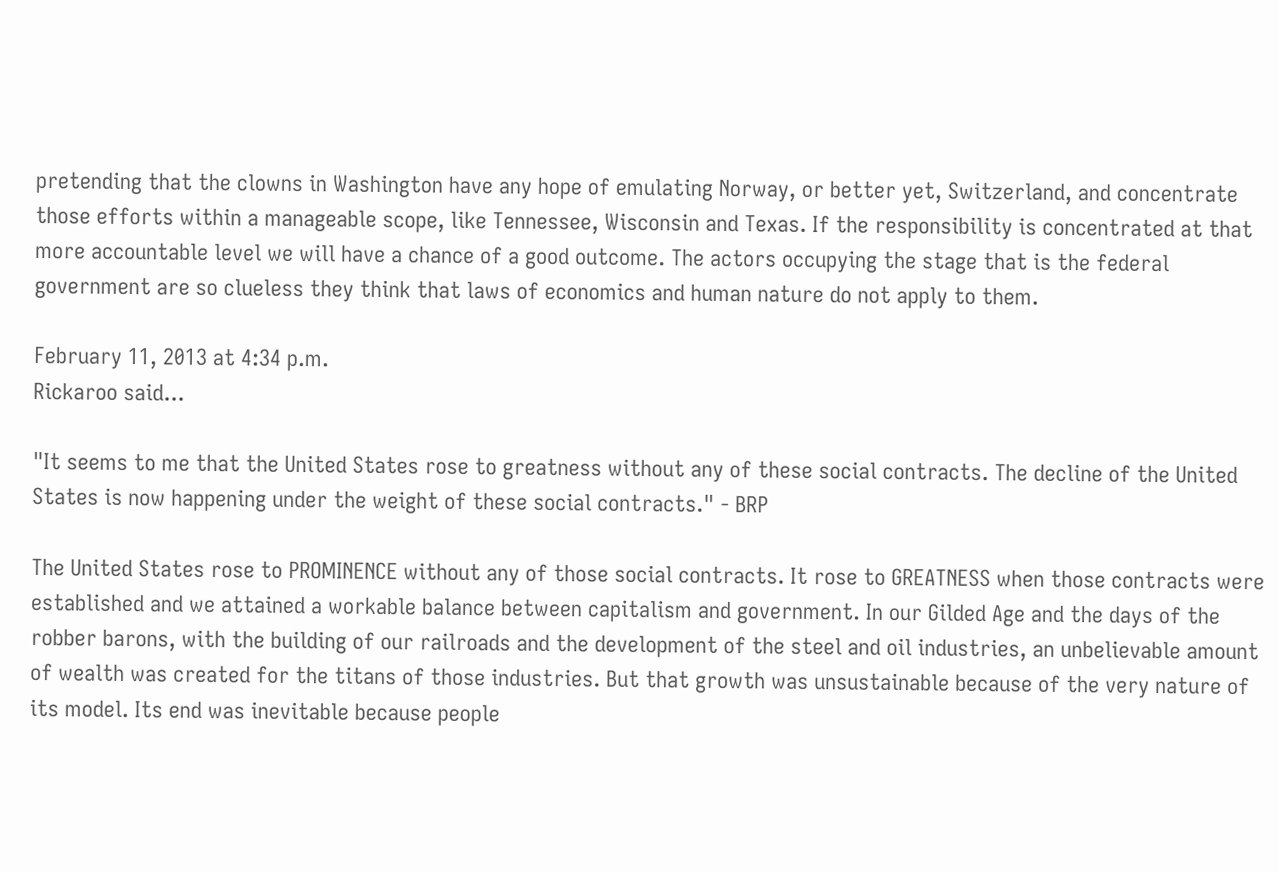pretending that the clowns in Washington have any hope of emulating Norway, or better yet, Switzerland, and concentrate those efforts within a manageable scope, like Tennessee, Wisconsin and Texas. If the responsibility is concentrated at that more accountable level we will have a chance of a good outcome. The actors occupying the stage that is the federal government are so clueless they think that laws of economics and human nature do not apply to them.

February 11, 2013 at 4:34 p.m.
Rickaroo said...

"It seems to me that the United States rose to greatness without any of these social contracts. The decline of the United States is now happening under the weight of these social contracts." - BRP

The United States rose to PROMINENCE without any of those social contracts. It rose to GREATNESS when those contracts were established and we attained a workable balance between capitalism and government. In our Gilded Age and the days of the robber barons, with the building of our railroads and the development of the steel and oil industries, an unbelievable amount of wealth was created for the titans of those industries. But that growth was unsustainable because of the very nature of its model. Its end was inevitable because people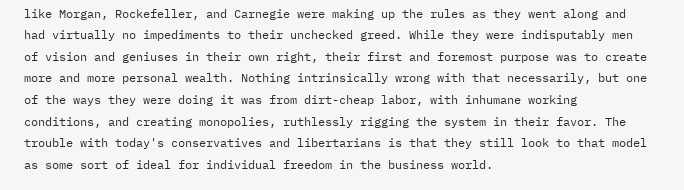like Morgan, Rockefeller, and Carnegie were making up the rules as they went along and had virtually no impediments to their unchecked greed. While they were indisputably men of vision and geniuses in their own right, their first and foremost purpose was to create more and more personal wealth. Nothing intrinsically wrong with that necessarily, but one of the ways they were doing it was from dirt-cheap labor, with inhumane working conditions, and creating monopolies, ruthlessly rigging the system in their favor. The trouble with today's conservatives and libertarians is that they still look to that model as some sort of ideal for individual freedom in the business world.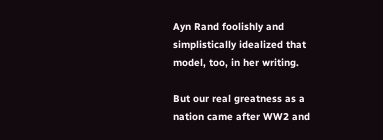Ayn Rand foolishly and simplistically idealized that model, too, in her writing.

But our real greatness as a nation came after WW2 and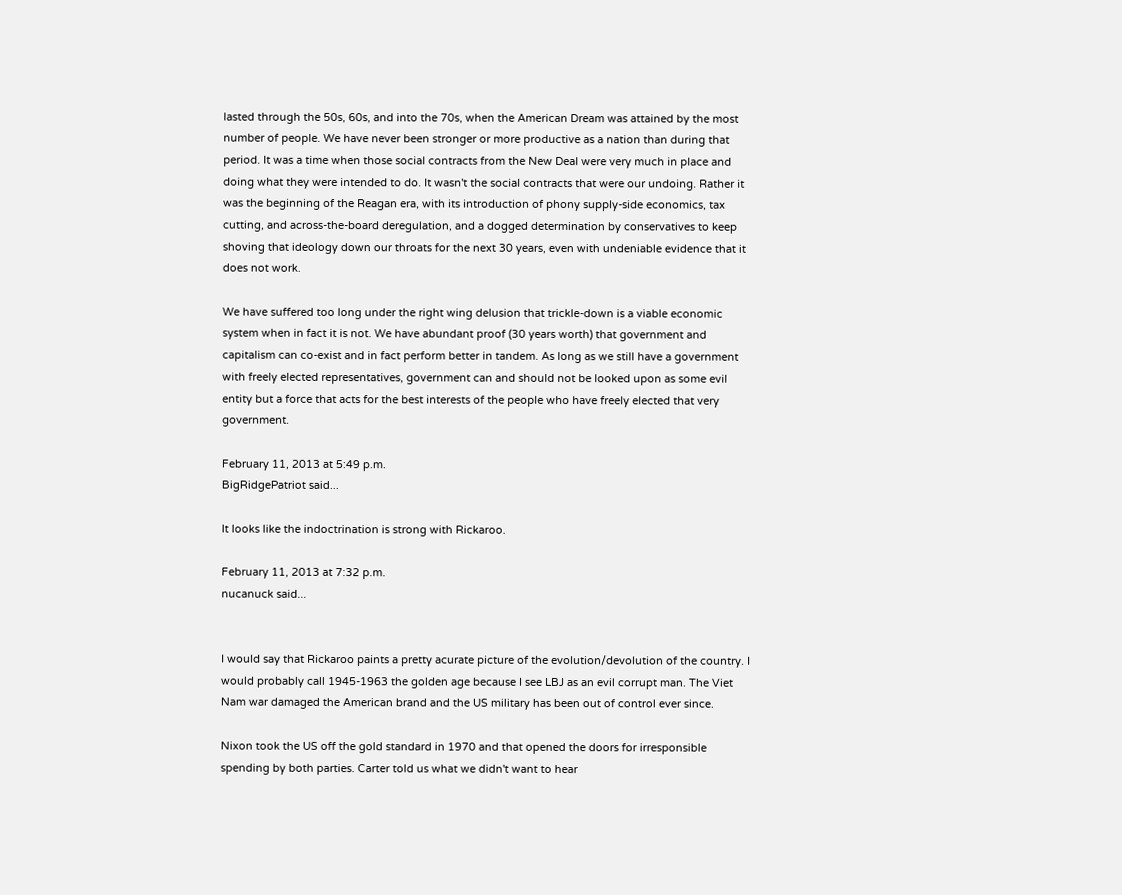lasted through the 50s, 60s, and into the 70s, when the American Dream was attained by the most number of people. We have never been stronger or more productive as a nation than during that period. It was a time when those social contracts from the New Deal were very much in place and doing what they were intended to do. It wasn't the social contracts that were our undoing. Rather it was the beginning of the Reagan era, with its introduction of phony supply-side economics, tax cutting, and across-the-board deregulation, and a dogged determination by conservatives to keep shoving that ideology down our throats for the next 30 years, even with undeniable evidence that it does not work.

We have suffered too long under the right wing delusion that trickle-down is a viable economic system when in fact it is not. We have abundant proof (30 years worth) that government and capitalism can co-exist and in fact perform better in tandem. As long as we still have a government with freely elected representatives, government can and should not be looked upon as some evil entity but a force that acts for the best interests of the people who have freely elected that very government.

February 11, 2013 at 5:49 p.m.
BigRidgePatriot said...

It looks like the indoctrination is strong with Rickaroo.

February 11, 2013 at 7:32 p.m.
nucanuck said...


I would say that Rickaroo paints a pretty acurate picture of the evolution/devolution of the country. I would probably call 1945-1963 the golden age because I see LBJ as an evil corrupt man. The Viet Nam war damaged the American brand and the US military has been out of control ever since.

Nixon took the US off the gold standard in 1970 and that opened the doors for irresponsible spending by both parties. Carter told us what we didn't want to hear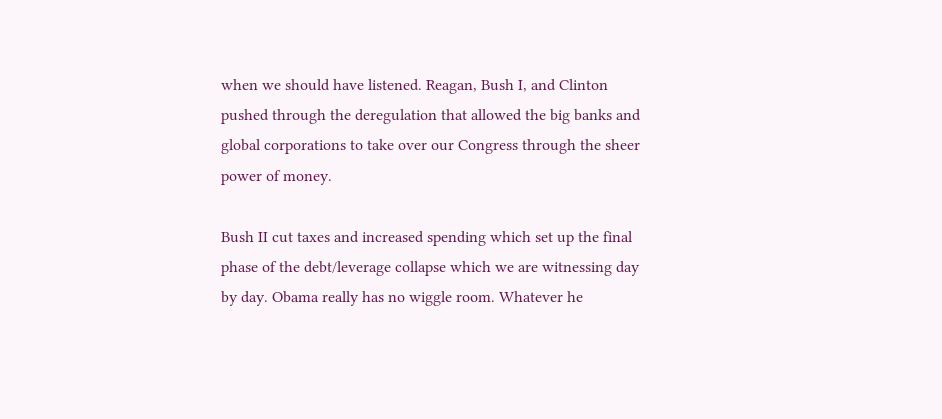when we should have listened. Reagan, Bush I, and Clinton pushed through the deregulation that allowed the big banks and global corporations to take over our Congress through the sheer power of money.

Bush II cut taxes and increased spending which set up the final phase of the debt/leverage collapse which we are witnessing day by day. Obama really has no wiggle room. Whatever he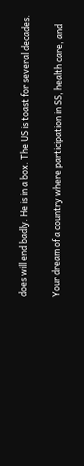does will end badly. He is in a box. The US is toast for several decades.

Your dream of a country where participation in SS, health care, and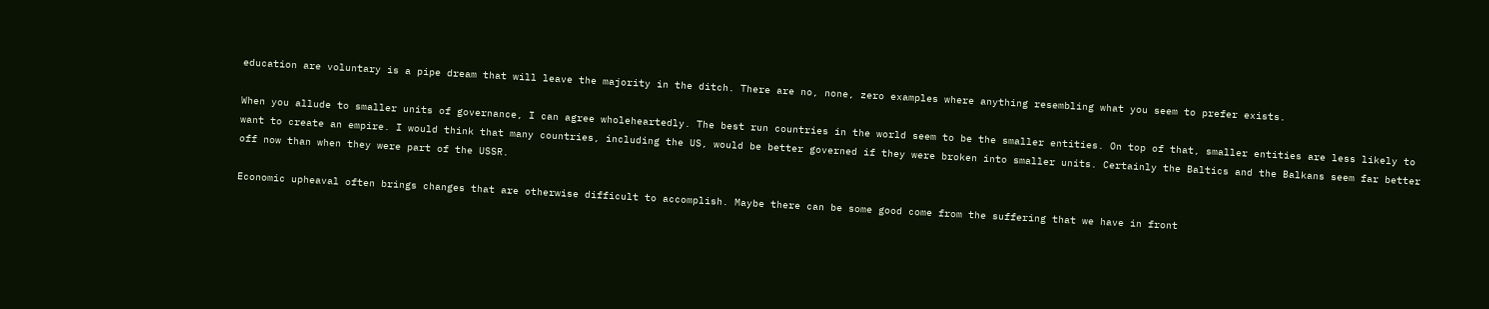education are voluntary is a pipe dream that will leave the majority in the ditch. There are no, none, zero examples where anything resembling what you seem to prefer exists.

When you allude to smaller units of governance, I can agree wholeheartedly. The best run countries in the world seem to be the smaller entities. On top of that, smaller entities are less likely to want to create an empire. I would think that many countries, including the US, would be better governed if they were broken into smaller units. Certainly the Baltics and the Balkans seem far better off now than when they were part of the USSR.

Economic upheaval often brings changes that are otherwise difficult to accomplish. Maybe there can be some good come from the suffering that we have in front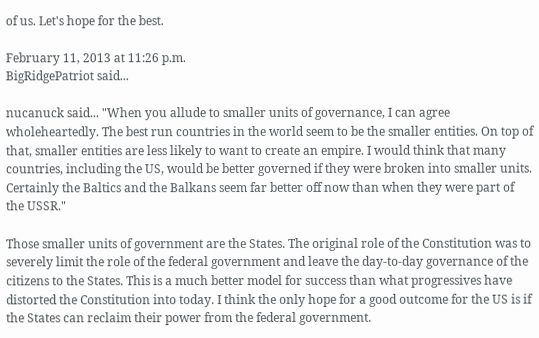of us. Let's hope for the best.

February 11, 2013 at 11:26 p.m.
BigRidgePatriot said...

nucanuck said... "When you allude to smaller units of governance, I can agree wholeheartedly. The best run countries in the world seem to be the smaller entities. On top of that, smaller entities are less likely to want to create an empire. I would think that many countries, including the US, would be better governed if they were broken into smaller units. Certainly the Baltics and the Balkans seem far better off now than when they were part of the USSR."

Those smaller units of government are the States. The original role of the Constitution was to severely limit the role of the federal government and leave the day-to-day governance of the citizens to the States. This is a much better model for success than what progressives have distorted the Constitution into today. I think the only hope for a good outcome for the US is if the States can reclaim their power from the federal government.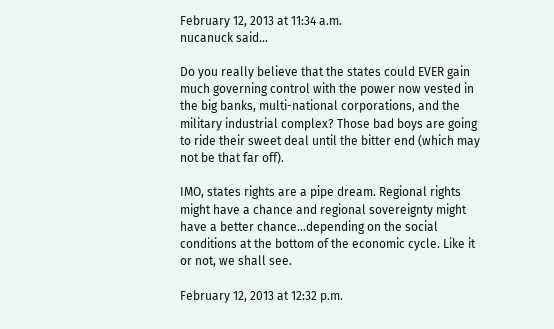February 12, 2013 at 11:34 a.m.
nucanuck said...

Do you really believe that the states could EVER gain much governing control with the power now vested in the big banks, multi-national corporations, and the military industrial complex? Those bad boys are going to ride their sweet deal until the bitter end (which may not be that far off).

IMO, states rights are a pipe dream. Regional rights might have a chance and regional sovereignty might have a better chance...depending on the social conditions at the bottom of the economic cycle. Like it or not, we shall see.

February 12, 2013 at 12:32 p.m.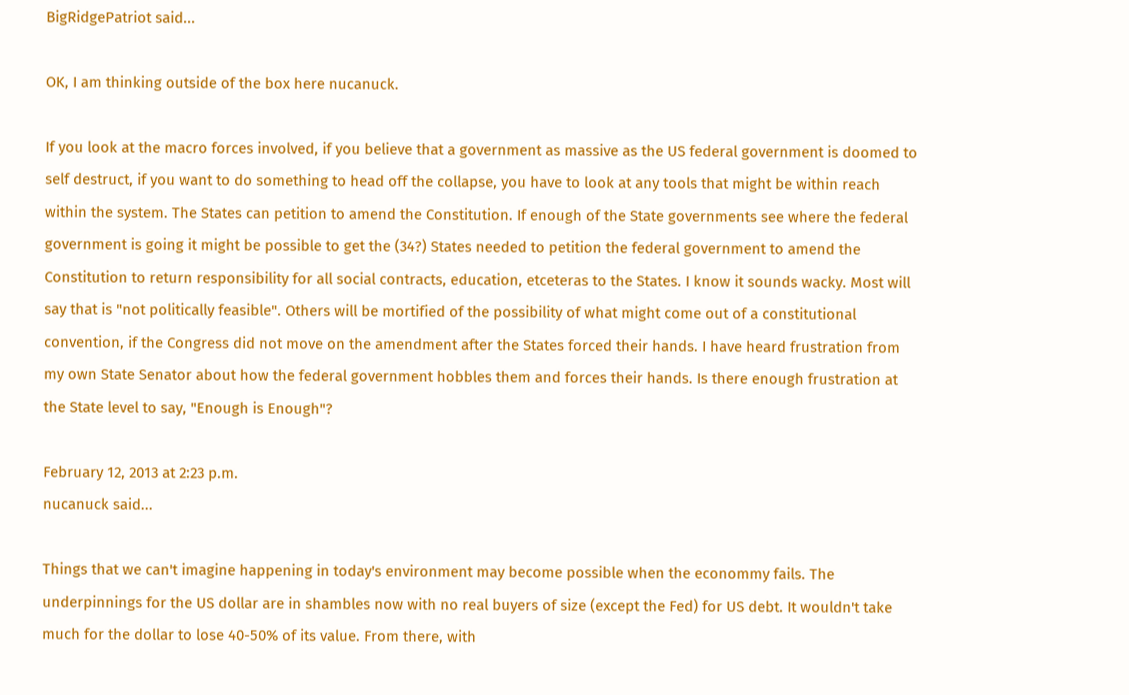BigRidgePatriot said...

OK, I am thinking outside of the box here nucanuck.

If you look at the macro forces involved, if you believe that a government as massive as the US federal government is doomed to self destruct, if you want to do something to head off the collapse, you have to look at any tools that might be within reach within the system. The States can petition to amend the Constitution. If enough of the State governments see where the federal government is going it might be possible to get the (34?) States needed to petition the federal government to amend the Constitution to return responsibility for all social contracts, education, etceteras to the States. I know it sounds wacky. Most will say that is "not politically feasible". Others will be mortified of the possibility of what might come out of a constitutional convention, if the Congress did not move on the amendment after the States forced their hands. I have heard frustration from my own State Senator about how the federal government hobbles them and forces their hands. Is there enough frustration at the State level to say, "Enough is Enough"?

February 12, 2013 at 2:23 p.m.
nucanuck said...

Things that we can't imagine happening in today's environment may become possible when the econommy fails. The underpinnings for the US dollar are in shambles now with no real buyers of size (except the Fed) for US debt. It wouldn't take much for the dollar to lose 40-50% of its value. From there, with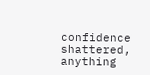confidence shattered, anything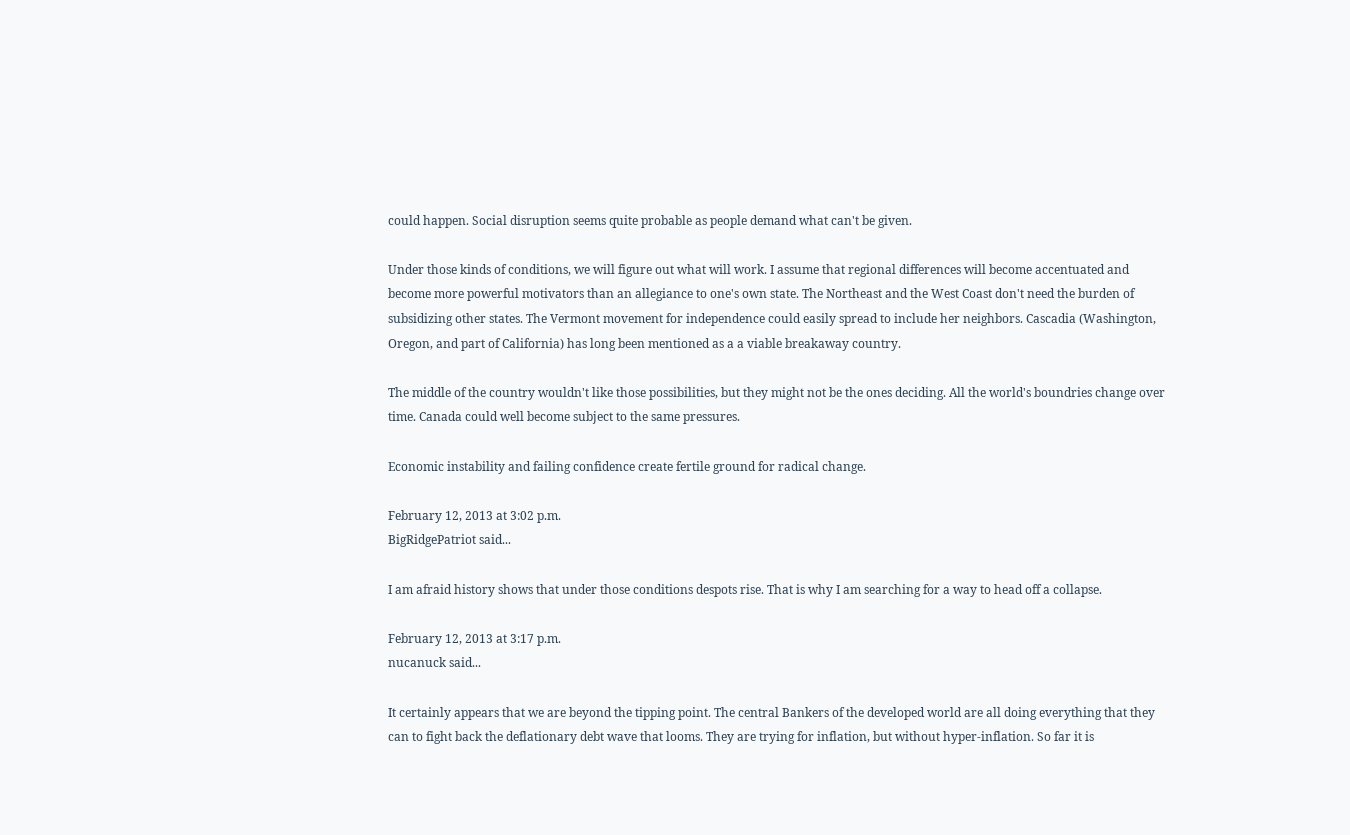could happen. Social disruption seems quite probable as people demand what can't be given.

Under those kinds of conditions, we will figure out what will work. I assume that regional differences will become accentuated and become more powerful motivators than an allegiance to one's own state. The Northeast and the West Coast don't need the burden of subsidizing other states. The Vermont movement for independence could easily spread to include her neighbors. Cascadia (Washington, Oregon, and part of California) has long been mentioned as a a viable breakaway country.

The middle of the country wouldn't like those possibilities, but they might not be the ones deciding. All the world's boundries change over time. Canada could well become subject to the same pressures.

Economic instability and failing confidence create fertile ground for radical change.

February 12, 2013 at 3:02 p.m.
BigRidgePatriot said...

I am afraid history shows that under those conditions despots rise. That is why I am searching for a way to head off a collapse.

February 12, 2013 at 3:17 p.m.
nucanuck said...

It certainly appears that we are beyond the tipping point. The central Bankers of the developed world are all doing everything that they can to fight back the deflationary debt wave that looms. They are trying for inflation, but without hyper-inflation. So far it is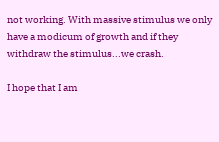not working. With massive stimulus we only have a modicum of growth and if they withdraw the stimulus...we crash.

I hope that I am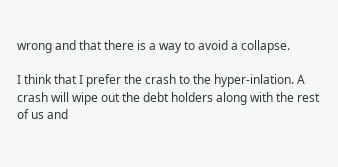wrong and that there is a way to avoid a collapse.

I think that I prefer the crash to the hyper-inlation. A crash will wipe out the debt holders along with the rest of us and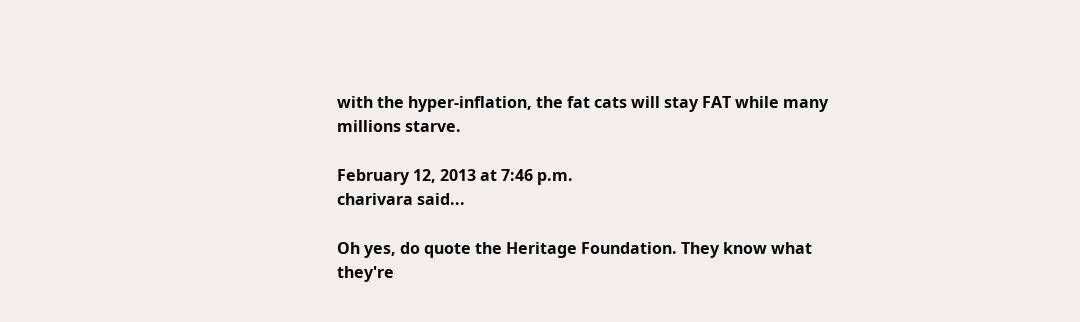with the hyper-inflation, the fat cats will stay FAT while many millions starve.

February 12, 2013 at 7:46 p.m.
charivara said...

Oh yes, do quote the Heritage Foundation. They know what they're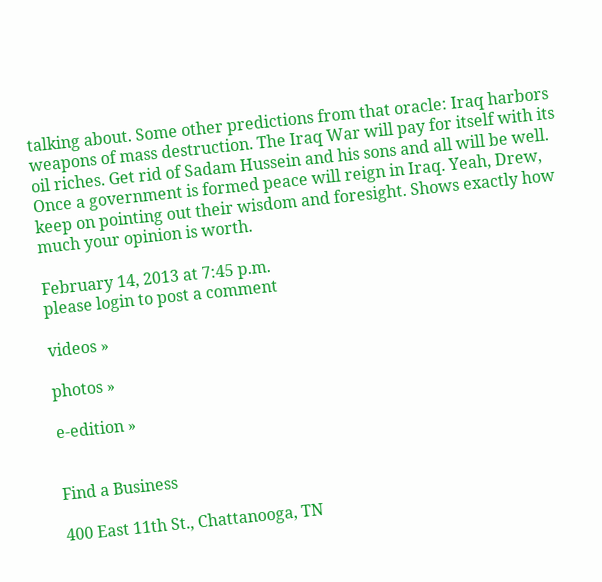talking about. Some other predictions from that oracle: Iraq harbors weapons of mass destruction. The Iraq War will pay for itself with its oil riches. Get rid of Sadam Hussein and his sons and all will be well. Once a government is formed peace will reign in Iraq. Yeah, Drew, keep on pointing out their wisdom and foresight. Shows exactly how much your opinion is worth.

February 14, 2013 at 7:45 p.m.
please login to post a comment

videos »

photos »

e-edition »


Find a Business

400 East 11th St., Chattanooga, TN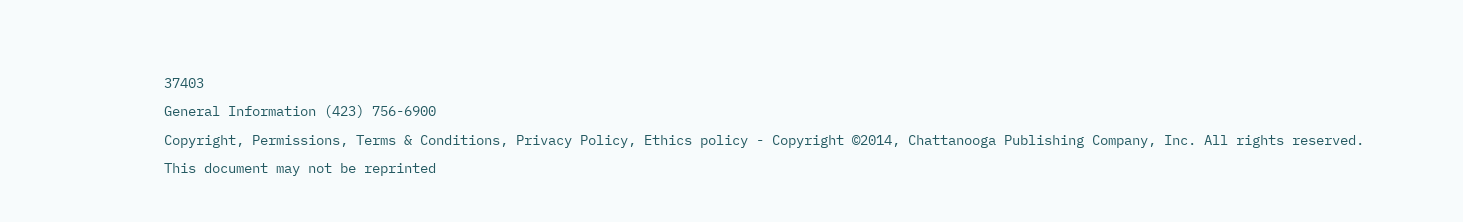37403
General Information (423) 756-6900
Copyright, Permissions, Terms & Conditions, Privacy Policy, Ethics policy - Copyright ©2014, Chattanooga Publishing Company, Inc. All rights reserved.
This document may not be reprinted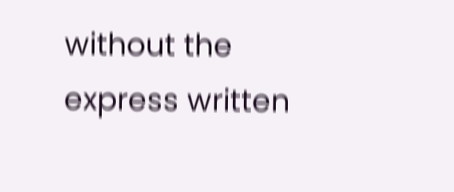without the express written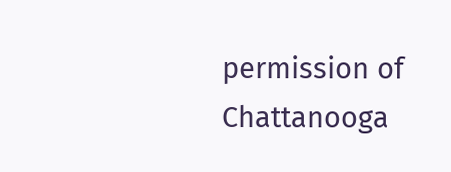permission of Chattanooga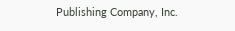Publishing Company, Inc.